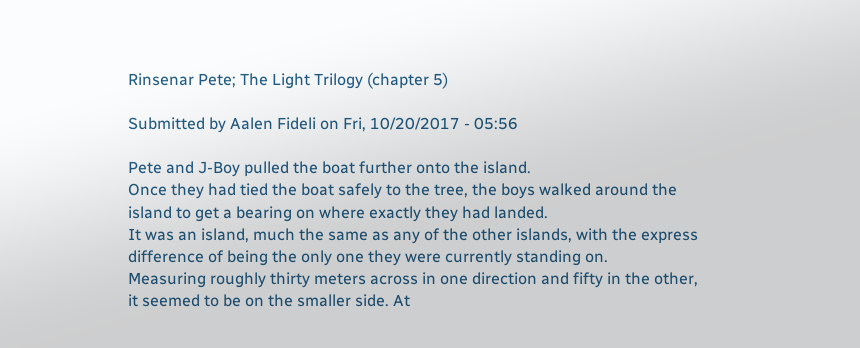Rinsenar Pete; The Light Trilogy (chapter 5)

Submitted by Aalen Fideli on Fri, 10/20/2017 - 05:56

Pete and J-Boy pulled the boat further onto the island.
Once they had tied the boat safely to the tree, the boys walked around the island to get a bearing on where exactly they had landed.
It was an island, much the same as any of the other islands, with the express difference of being the only one they were currently standing on.
Measuring roughly thirty meters across in one direction and fifty in the other, it seemed to be on the smaller side. At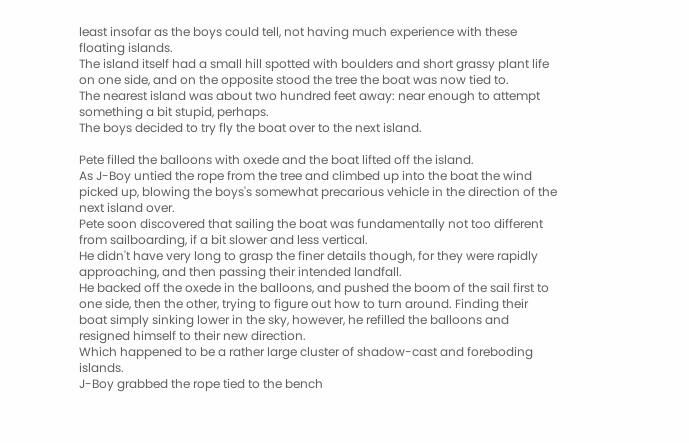least insofar as the boys could tell, not having much experience with these floating islands.
The island itself had a small hill spotted with boulders and short grassy plant life on one side, and on the opposite stood the tree the boat was now tied to.
The nearest island was about two hundred feet away: near enough to attempt something a bit stupid, perhaps.
The boys decided to try fly the boat over to the next island.

Pete filled the balloons with oxede and the boat lifted off the island.
As J-Boy untied the rope from the tree and climbed up into the boat the wind picked up, blowing the boys's somewhat precarious vehicle in the direction of the next island over.
Pete soon discovered that sailing the boat was fundamentally not too different from sailboarding, if a bit slower and less vertical.
He didn't have very long to grasp the finer details though, for they were rapidly approaching, and then passing their intended landfall.
He backed off the oxede in the balloons, and pushed the boom of the sail first to one side, then the other, trying to figure out how to turn around. Finding their boat simply sinking lower in the sky, however, he refilled the balloons and resigned himself to their new direction.
Which happened to be a rather large cluster of shadow-cast and foreboding islands.
J-Boy grabbed the rope tied to the bench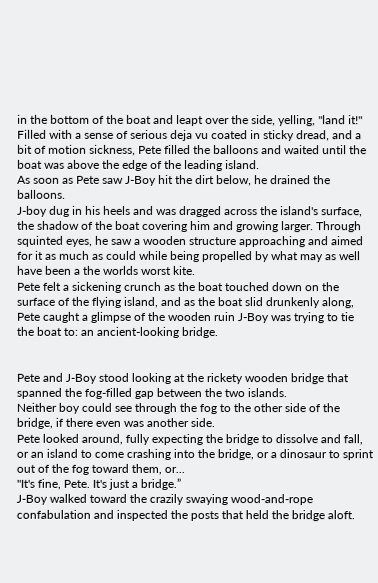in the bottom of the boat and leapt over the side, yelling, "land it!"
Filled with a sense of serious deja vu coated in sticky dread, and a bit of motion sickness, Pete filled the balloons and waited until the boat was above the edge of the leading island.
As soon as Pete saw J-Boy hit the dirt below, he drained the balloons.
J-boy dug in his heels and was dragged across the island's surface, the shadow of the boat covering him and growing larger. Through squinted eyes, he saw a wooden structure approaching and aimed for it as much as could while being propelled by what may as well have been a the worlds worst kite.
Pete felt a sickening crunch as the boat touched down on the surface of the flying island, and as the boat slid drunkenly along, Pete caught a glimpse of the wooden ruin J-Boy was trying to tie the boat to: an ancient-looking bridge.


Pete and J-Boy stood looking at the rickety wooden bridge that spanned the fog-filled gap between the two islands.
Neither boy could see through the fog to the other side of the bridge, if there even was another side.
Pete looked around, fully expecting the bridge to dissolve and fall, or an island to come crashing into the bridge, or a dinosaur to sprint out of the fog toward them, or...
"It's fine, Pete. It's just a bridge.”
J-Boy walked toward the crazily swaying wood-and-rope confabulation and inspected the posts that held the bridge aloft.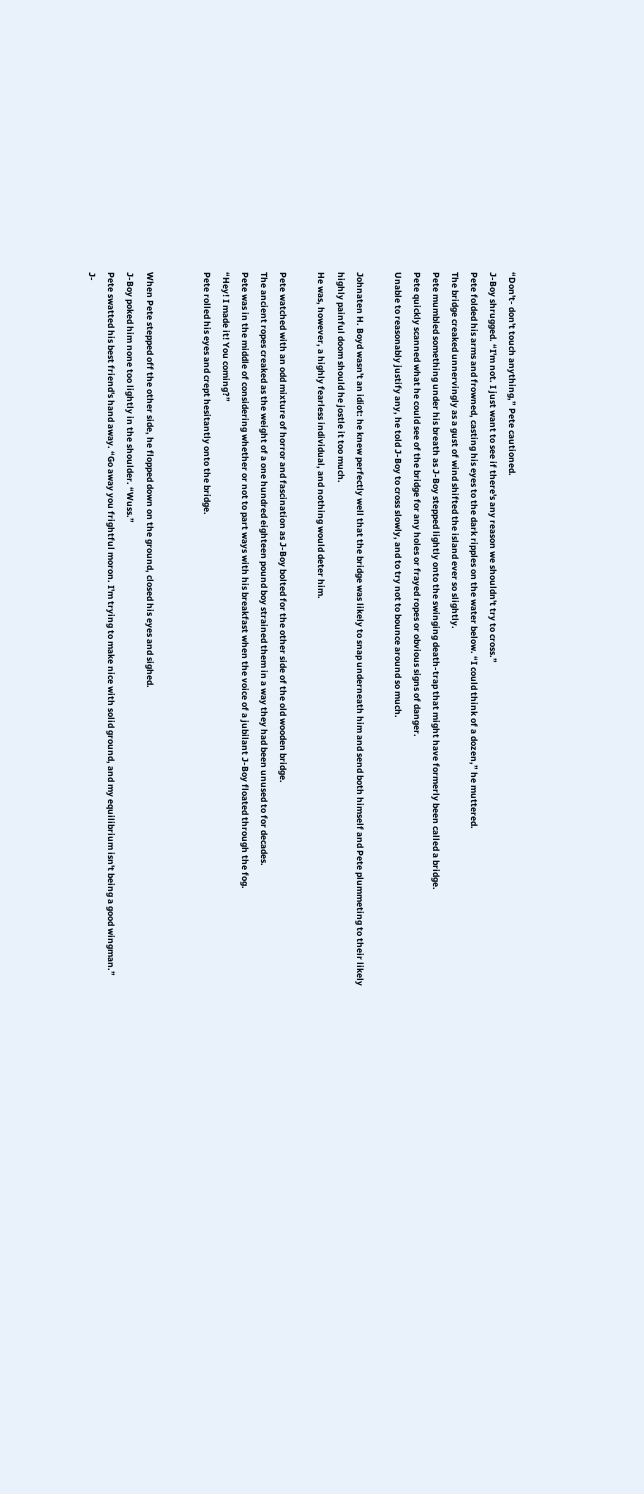“Don't- don't touch anything,” Pete cautioned.
J-Boy shrugged. “I'm not. I just want to see if there's any reason we shouldn't try to cross.”
Pete folded his arms and frowned, casting his eyes to the dark ripples on the water below. “I could think of a dozen,” he muttered.
The bridge creaked unnervingly as a gust of wind shifted the island ever so slightly.
Pete mumbled something under his breath as J-Boy stepped lightly onto the swinging death-trap that might have formerly been called a bridge.
Pete quickly scanned what he could see of the bridge for any holes or frayed ropes or obvious signs of danger.
Unable to reasonably justify any, he told J-Boy to cross slowly, and to try not to bounce around so much.

Johnaten H. Boyd wasn't an idiot: he knew perfectly well that the bridge was likely to snap underneath him and send both himself and Pete plummeting to their likely highly painful doom should he jostle it too much.
He was, however, a highly fearless individual, and nothing would deter him.

Pete watched with an odd mixture of horror and fascination as J-Boy bolted for the other side of the old wooden bridge.
The ancient ropes creaked as the weight of a one hundred eighteen pound boy strained them in a way they had been unused to for decades.
Pete was in the middle of considering whether or not to part ways with his breakfast when the voice of a jubilant J-Boy floated through the fog.
“Hey! I made it! You coming?”
Pete rolled his eyes and crept hesitantly onto the bridge.


When Pete stepped off the other side, he flopped down on the ground, closed his eyes and sighed.
J-Boy poked him none too lightly in the shoulder. “Wuss.”
Pete swatted his best friend's hand away. “Go away you frightful moron. I'm trying to make nice with solid ground, and my equilibrium isn't being a good wingman.”
J-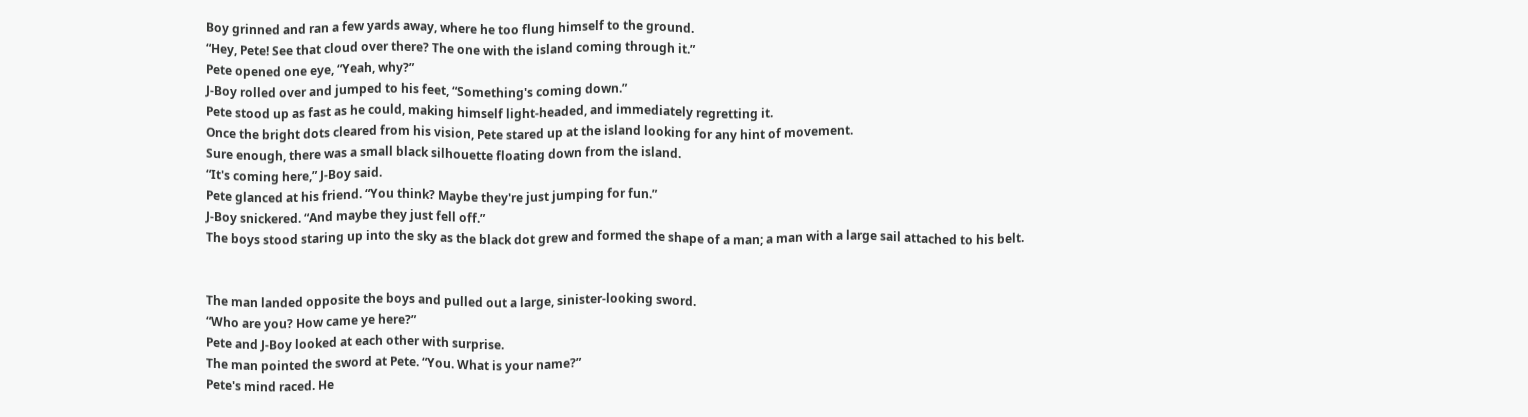Boy grinned and ran a few yards away, where he too flung himself to the ground.
“Hey, Pete! See that cloud over there? The one with the island coming through it.”
Pete opened one eye, “Yeah, why?”
J-Boy rolled over and jumped to his feet, “Something's coming down.”
Pete stood up as fast as he could, making himself light-headed, and immediately regretting it.
Once the bright dots cleared from his vision, Pete stared up at the island looking for any hint of movement.
Sure enough, there was a small black silhouette floating down from the island.
“It's coming here,” J-Boy said.
Pete glanced at his friend. “You think? Maybe they're just jumping for fun.”
J-Boy snickered. “And maybe they just fell off.”
The boys stood staring up into the sky as the black dot grew and formed the shape of a man; a man with a large sail attached to his belt.


The man landed opposite the boys and pulled out a large, sinister-looking sword.
“Who are you? How came ye here?”
Pete and J-Boy looked at each other with surprise.
The man pointed the sword at Pete. “You. What is your name?”
Pete's mind raced. He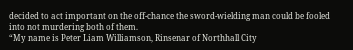decided to act important on the off-chance the sword-wielding man could be fooled into not murdering both of them.
“My name is Peter Liam Williamson, Rinsenar of Northhall City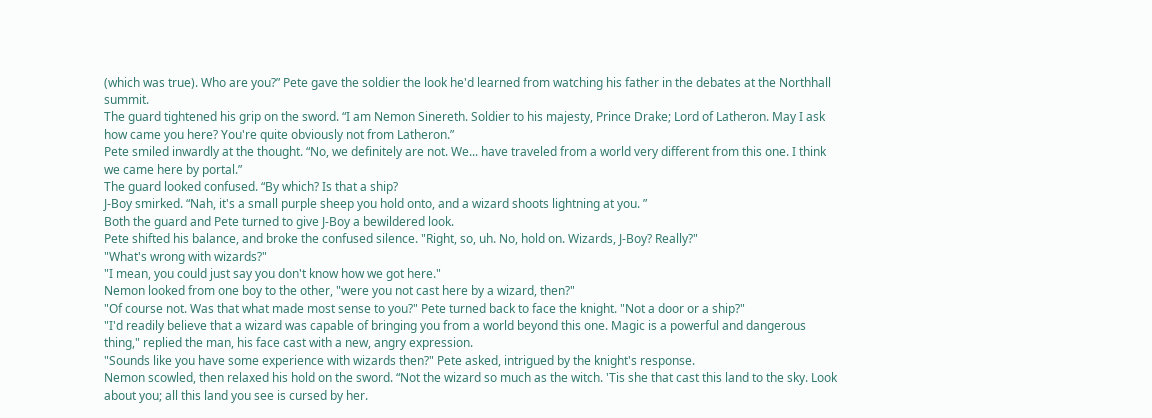(which was true). Who are you?” Pete gave the soldier the look he'd learned from watching his father in the debates at the Northhall summit.
The guard tightened his grip on the sword. “I am Nemon Sinereth. Soldier to his majesty, Prince Drake; Lord of Latheron. May I ask how came you here? You're quite obviously not from Latheron.”
Pete smiled inwardly at the thought. “No, we definitely are not. We... have traveled from a world very different from this one. I think we came here by portal.”
The guard looked confused. “By which? Is that a ship?
J-Boy smirked. “Nah, it's a small purple sheep you hold onto, and a wizard shoots lightning at you. ”
Both the guard and Pete turned to give J-Boy a bewildered look.
Pete shifted his balance, and broke the confused silence. "Right, so, uh. No, hold on. Wizards, J-Boy? Really?"
"What's wrong with wizards?"
"I mean, you could just say you don't know how we got here."
Nemon looked from one boy to the other, "were you not cast here by a wizard, then?"
"Of course not. Was that what made most sense to you?" Pete turned back to face the knight. "Not a door or a ship?"
"I'd readily believe that a wizard was capable of bringing you from a world beyond this one. Magic is a powerful and dangerous thing," replied the man, his face cast with a new, angry expression.
"Sounds like you have some experience with wizards then?" Pete asked, intrigued by the knight's response.
Nemon scowled, then relaxed his hold on the sword. “Not the wizard so much as the witch. 'Tis she that cast this land to the sky. Look about you; all this land you see is cursed by her.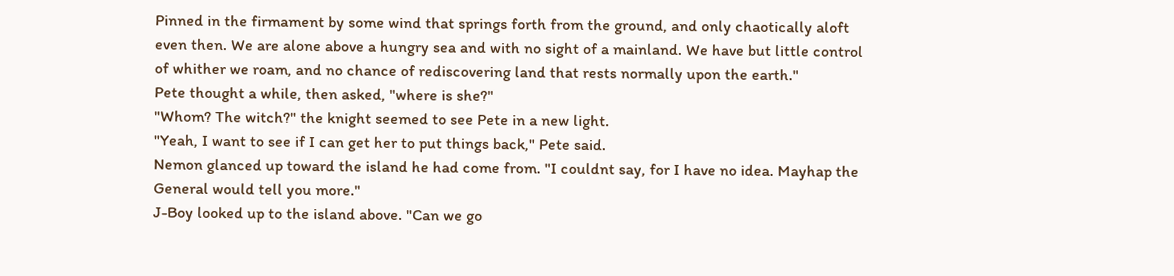Pinned in the firmament by some wind that springs forth from the ground, and only chaotically aloft even then. We are alone above a hungry sea and with no sight of a mainland. We have but little control of whither we roam, and no chance of rediscovering land that rests normally upon the earth."
Pete thought a while, then asked, "where is she?"
"Whom? The witch?" the knight seemed to see Pete in a new light.
"Yeah, I want to see if I can get her to put things back," Pete said.
Nemon glanced up toward the island he had come from. "I couldnt say, for I have no idea. Mayhap the General would tell you more."
J-Boy looked up to the island above. "Can we go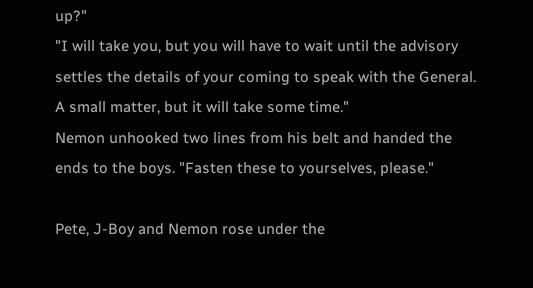up?"
"I will take you, but you will have to wait until the advisory settles the details of your coming to speak with the General. A small matter, but it will take some time."
Nemon unhooked two lines from his belt and handed the ends to the boys. "Fasten these to yourselves, please."

Pete, J-Boy and Nemon rose under the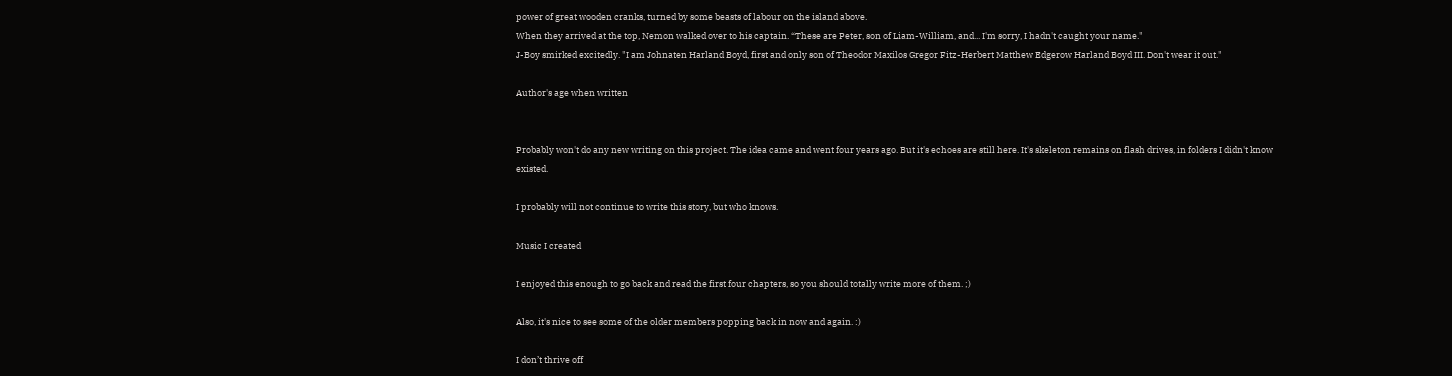power of great wooden cranks, turned by some beasts of labour on the island above.
When they arrived at the top, Nemon walked over to his captain. “These are Peter, son of Liam-William, and... I'm sorry, I hadn't caught your name."
J-Boy smirked excitedly. "I am Johnaten Harland Boyd, first and only son of Theodor Maxilos Gregor Fitz-Herbert Matthew Edgerow Harland Boyd III. Don't wear it out."

Author's age when written


Probably won't do any new writing on this project. The idea came and went four years ago. But it's echoes are still here. It's skeleton remains on flash drives, in folders I didn't know existed.

I probably will not continue to write this story, but who knows.

Music I created

I enjoyed this enough to go back and read the first four chapters, so you should totally write more of them. ;)

Also, it's nice to see some of the older members popping back in now and again. :)

I don’t thrive off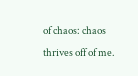of chaos: chaos thrives off of me.